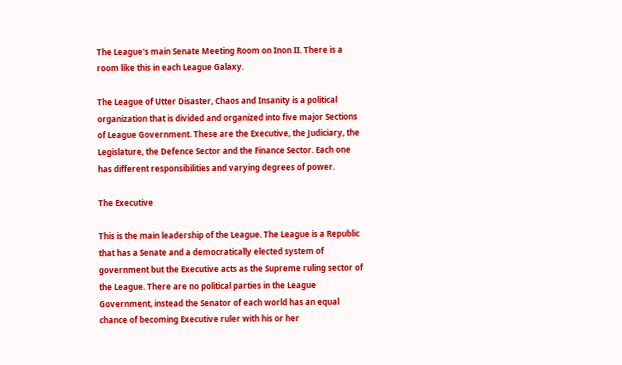The League's main Senate Meeting Room on Inon II. There is a room like this in each League Galaxy.

The League of Utter Disaster, Chaos and Insanity is a political organization that is divided and organized into five major Sections of League Government. These are the Executive, the Judiciary, the Legislature, the Defence Sector and the Finance Sector. Each one has different responsibilities and varying degrees of power.

The Executive

This is the main leadership of the League. The League is a Republic that has a Senate and a democratically elected system of government but the Executive acts as the Supreme ruling sector of the League. There are no political parties in the League Government, instead the Senator of each world has an equal chance of becoming Executive ruler with his or her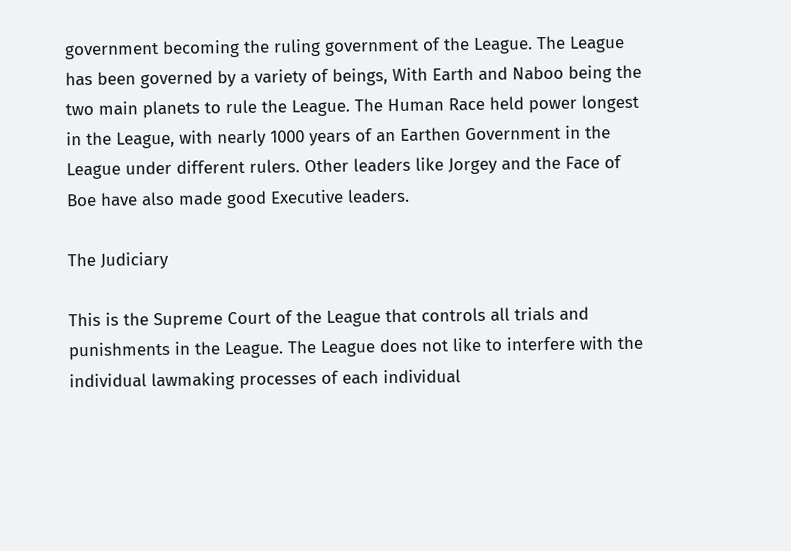government becoming the ruling government of the League. The League has been governed by a variety of beings, With Earth and Naboo being the two main planets to rule the League. The Human Race held power longest in the League, with nearly 1000 years of an Earthen Government in the League under different rulers. Other leaders like Jorgey and the Face of Boe have also made good Executive leaders.

The Judiciary

This is the Supreme Court of the League that controls all trials and punishments in the League. The League does not like to interfere with the individual lawmaking processes of each individual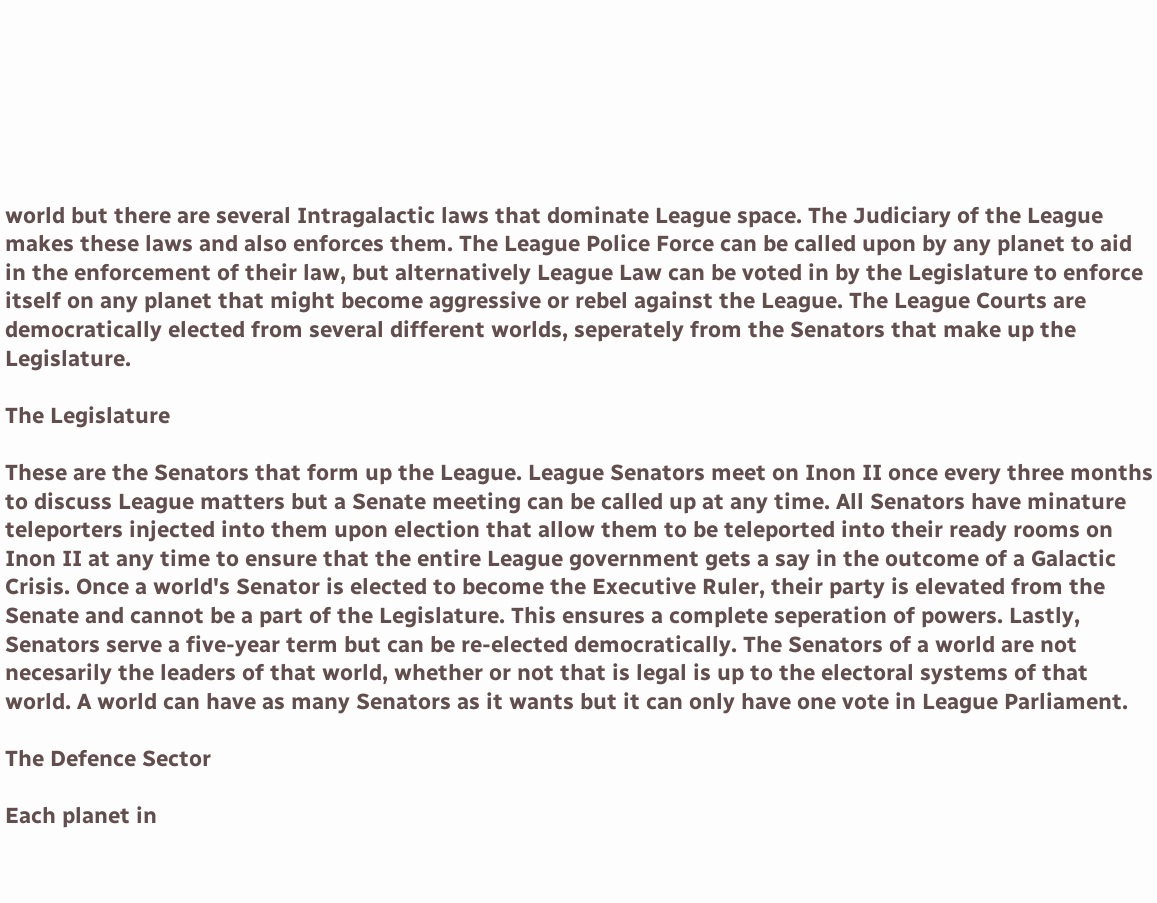world but there are several Intragalactic laws that dominate League space. The Judiciary of the League makes these laws and also enforces them. The League Police Force can be called upon by any planet to aid in the enforcement of their law, but alternatively League Law can be voted in by the Legislature to enforce itself on any planet that might become aggressive or rebel against the League. The League Courts are democratically elected from several different worlds, seperately from the Senators that make up the Legislature.

The Legislature

These are the Senators that form up the League. League Senators meet on Inon II once every three months to discuss League matters but a Senate meeting can be called up at any time. All Senators have minature teleporters injected into them upon election that allow them to be teleported into their ready rooms on Inon II at any time to ensure that the entire League government gets a say in the outcome of a Galactic Crisis. Once a world's Senator is elected to become the Executive Ruler, their party is elevated from the Senate and cannot be a part of the Legislature. This ensures a complete seperation of powers. Lastly, Senators serve a five-year term but can be re-elected democratically. The Senators of a world are not necesarily the leaders of that world, whether or not that is legal is up to the electoral systems of that world. A world can have as many Senators as it wants but it can only have one vote in League Parliament.

The Defence Sector

Each planet in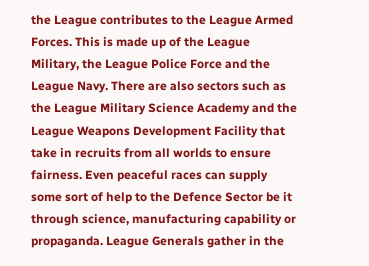the League contributes to the League Armed Forces. This is made up of the League Military, the League Police Force and the League Navy. There are also sectors such as the League Military Science Academy and the League Weapons Development Facility that take in recruits from all worlds to ensure fairness. Even peaceful races can supply some sort of help to the Defence Sector be it through science, manufacturing capability or propaganda. League Generals gather in the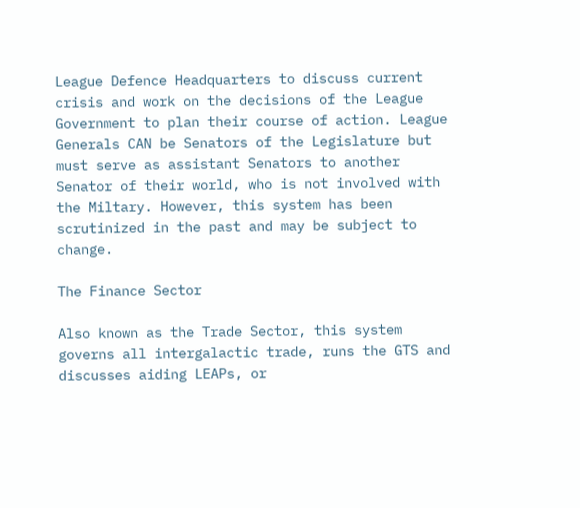League Defence Headquarters to discuss current crisis and work on the decisions of the League Government to plan their course of action. League Generals CAN be Senators of the Legislature but must serve as assistant Senators to another Senator of their world, who is not involved with the Miltary. However, this system has been scrutinized in the past and may be subject to change.

The Finance Sector

Also known as the Trade Sector, this system governs all intergalactic trade, runs the GTS and discusses aiding LEAPs, or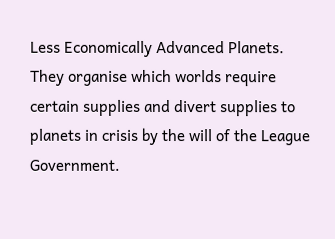Less Economically Advanced Planets. They organise which worlds require certain supplies and divert supplies to planets in crisis by the will of the League Government.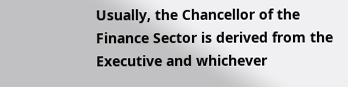Usually, the Chancellor of the Finance Sector is derived from the Executive and whichever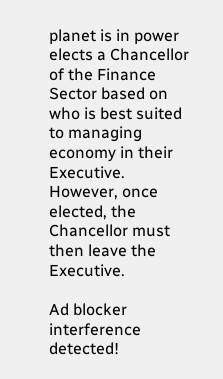planet is in power elects a Chancellor of the Finance Sector based on who is best suited to managing economy in their Executive. However, once elected, the Chancellor must then leave the Executive.

Ad blocker interference detected!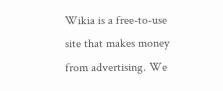Wikia is a free-to-use site that makes money from advertising. We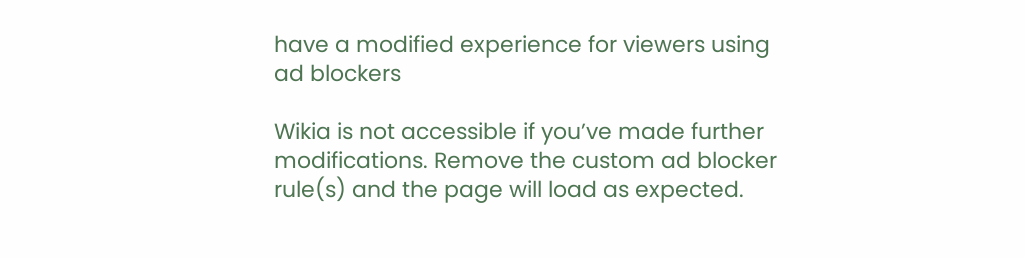have a modified experience for viewers using ad blockers

Wikia is not accessible if you’ve made further modifications. Remove the custom ad blocker rule(s) and the page will load as expected.